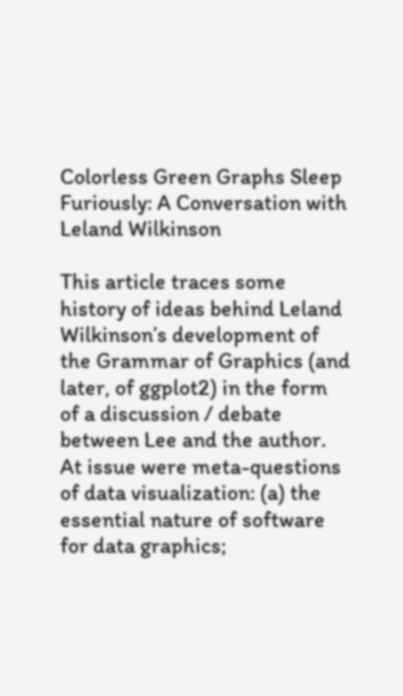Colorless Green Graphs Sleep Furiously: A Conversation with Leland Wilkinson

This article traces some history of ideas behind Leland Wilkinson’s development of the Grammar of Graphics (and later, of ggplot2) in the form of a discussion / debate between Lee and the author. At issue were meta-questions of data visualization: (a) the essential nature of software for data graphics;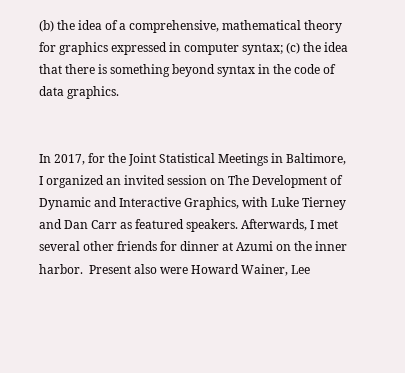(b) the idea of a comprehensive, mathematical theory for graphics expressed in computer syntax; (c) the idea that there is something beyond syntax in the code of data graphics.


In 2017, for the Joint Statistical Meetings in Baltimore, I organized an invited session on The Development of Dynamic and Interactive Graphics, with Luke Tierney and Dan Carr as featured speakers. Afterwards, I met several other friends for dinner at Azumi on the inner harbor.  Present also were Howard Wainer, Lee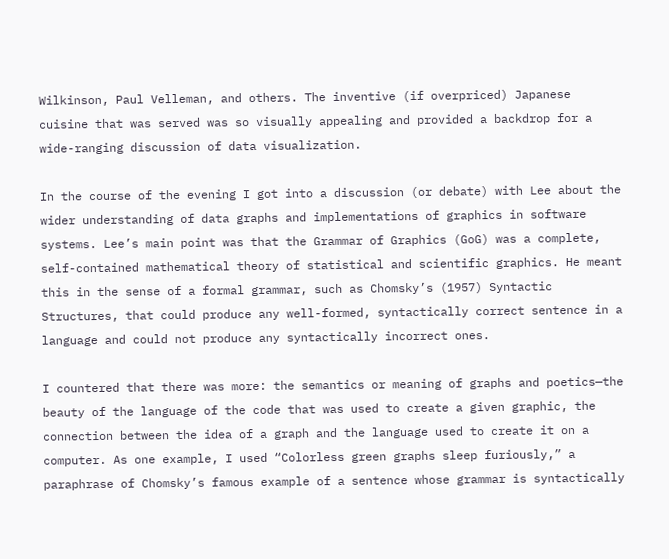Wilkinson, Paul Velleman, and others. The inventive (if overpriced) Japanese cuisine that was served was so visually appealing and provided a backdrop for a wide-ranging discussion of data visualization.

In the course of the evening I got into a discussion (or debate) with Lee about the wider understanding of data graphs and implementations of graphics in software systems. Lee’s main point was that the Grammar of Graphics (GoG) was a complete, self-contained mathematical theory of statistical and scientific graphics. He meant this in the sense of a formal grammar, such as Chomsky’s (1957) Syntactic Structures, that could produce any well-formed, syntactically correct sentence in a language and could not produce any syntactically incorrect ones.

I countered that there was more: the semantics or meaning of graphs and poetics—the beauty of the language of the code that was used to create a given graphic, the connection between the idea of a graph and the language used to create it on a computer. As one example, I used “Colorless green graphs sleep furiously,” a paraphrase of Chomsky’s famous example of a sentence whose grammar is syntactically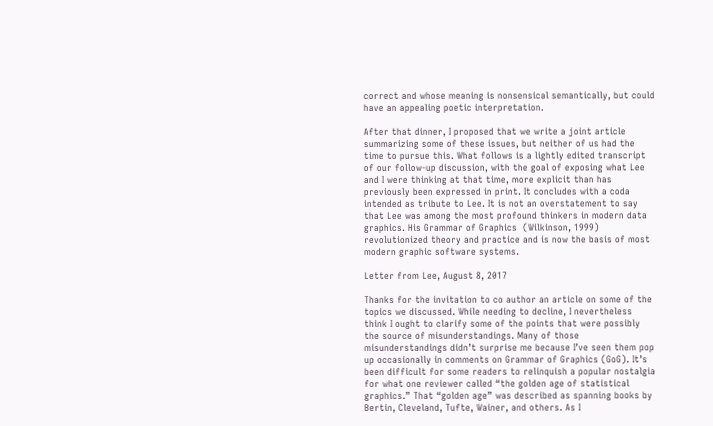correct and whose meaning is nonsensical semantically, but could have an appealing poetic interpretation.

After that dinner, I proposed that we write a joint article summarizing some of these issues, but neither of us had the time to pursue this. What follows is a lightly edited transcript of our follow-up discussion, with the goal of exposing what Lee and I were thinking at that time, more explicit than has previously been expressed in print. It concludes with a coda intended as tribute to Lee. It is not an overstatement to say that Lee was among the most profound thinkers in modern data graphics. His Grammar of Graphics  (Wilkinson, 1999) revolutionized theory and practice and is now the basis of most modern graphic software systems.

Letter from Lee, August 8, 2017

Thanks for the invitation to co author an article on some of the topics we discussed. While needing to decline, I nevertheless think I ought to clarify some of the points that were possibly the source of misunderstandings. Many of those misunderstandings didn’t surprise me because I’ve seen them pop up occasionally in comments on Grammar of Graphics (GoG). It’s been difficult for some readers to relinquish a popular nostalgia for what one reviewer called “the golden age of statistical graphics.” That “golden age” was described as spanning books by Bertin, Cleveland, Tufte, Wainer, and others. As I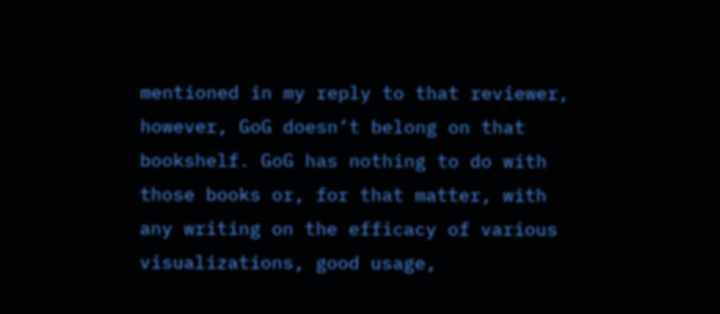mentioned in my reply to that reviewer, however, GoG doesn’t belong on that bookshelf. GoG has nothing to do with those books or, for that matter, with any writing on the efficacy of various visualizations, good usage,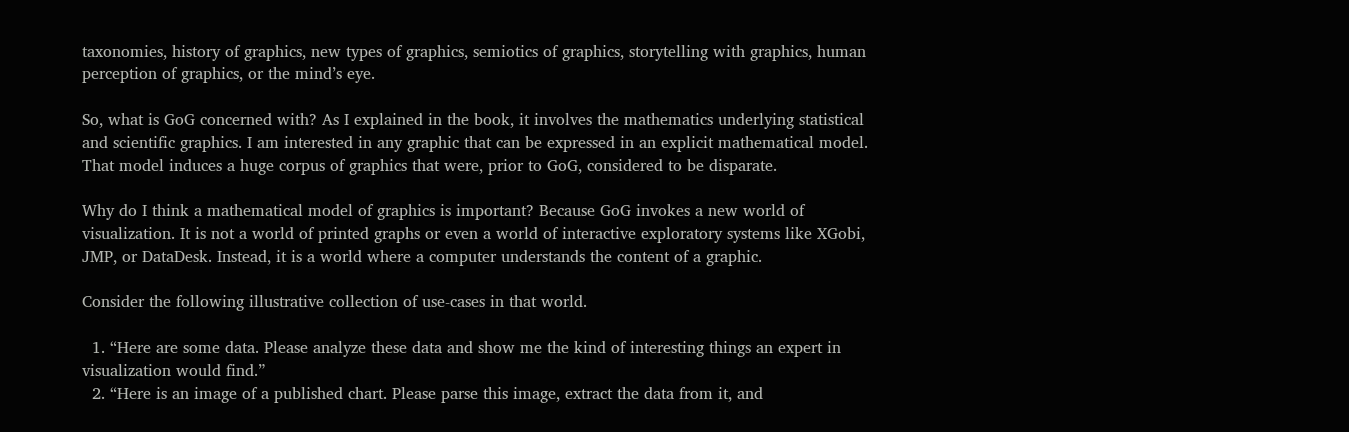taxonomies, history of graphics, new types of graphics, semiotics of graphics, storytelling with graphics, human perception of graphics, or the mind’s eye.

So, what is GoG concerned with? As I explained in the book, it involves the mathematics underlying statistical and scientific graphics. I am interested in any graphic that can be expressed in an explicit mathematical model. That model induces a huge corpus of graphics that were, prior to GoG, considered to be disparate.

Why do I think a mathematical model of graphics is important? Because GoG invokes a new world of visualization. It is not a world of printed graphs or even a world of interactive exploratory systems like XGobi, JMP, or DataDesk. Instead, it is a world where a computer understands the content of a graphic.

Consider the following illustrative collection of use-cases in that world.

  1. “Here are some data. Please analyze these data and show me the kind of interesting things an expert in visualization would find.”
  2. “Here is an image of a published chart. Please parse this image, extract the data from it, and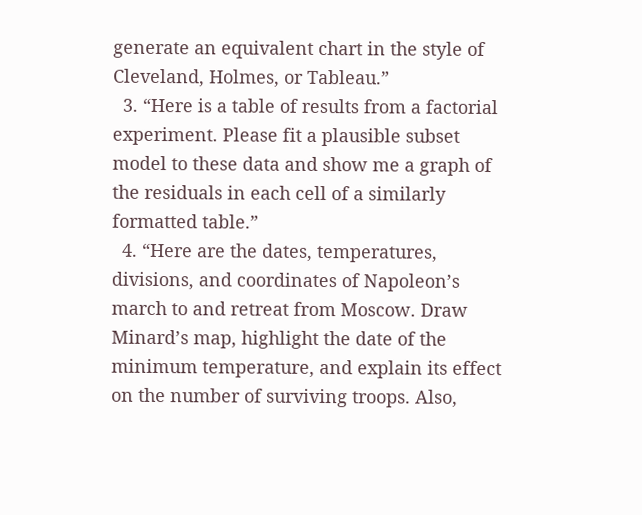generate an equivalent chart in the style of Cleveland, Holmes, or Tableau.”
  3. “Here is a table of results from a factorial experiment. Please fit a plausible subset model to these data and show me a graph of the residuals in each cell of a similarly formatted table.”
  4. “Here are the dates, temperatures, divisions, and coordinates of Napoleon’s march to and retreat from Moscow. Draw Minard’s map, highlight the date of the minimum temperature, and explain its effect on the number of surviving troops. Also,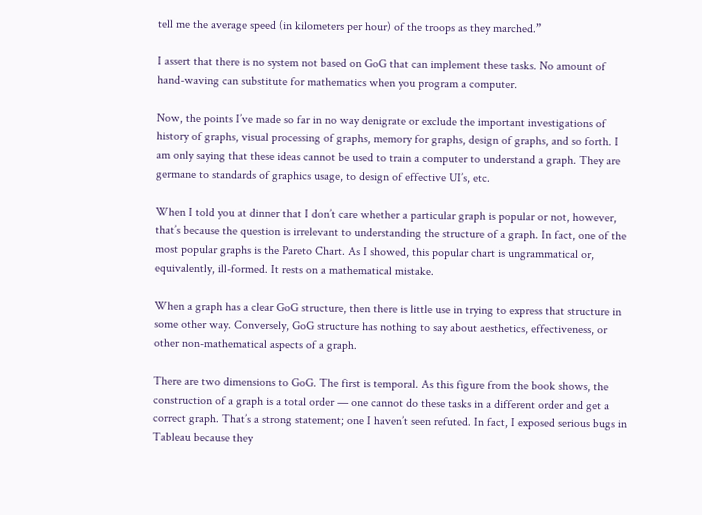tell me the average speed (in kilometers per hour) of the troops as they marched.”

I assert that there is no system not based on GoG that can implement these tasks. No amount of hand-waving can substitute for mathematics when you program a computer.

Now, the points I’ve made so far in no way denigrate or exclude the important investigations of history of graphs, visual processing of graphs, memory for graphs, design of graphs, and so forth. I am only saying that these ideas cannot be used to train a computer to understand a graph. They are germane to standards of graphics usage, to design of effective UI’s, etc.

When I told you at dinner that I don’t care whether a particular graph is popular or not, however, that’s because the question is irrelevant to understanding the structure of a graph. In fact, one of the most popular graphs is the Pareto Chart. As I showed, this popular chart is ungrammatical or, equivalently, ill-formed. It rests on a mathematical mistake.

When a graph has a clear GoG structure, then there is little use in trying to express that structure in some other way. Conversely, GoG structure has nothing to say about aesthetics, effectiveness, or other non-mathematical aspects of a graph.

There are two dimensions to GoG. The first is temporal. As this figure from the book shows, the construction of a graph is a total order — one cannot do these tasks in a different order and get a correct graph. That’s a strong statement; one I haven’t seen refuted. In fact, I exposed serious bugs in Tableau because they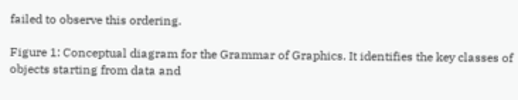failed to observe this ordering.

Figure 1: Conceptual diagram for the Grammar of Graphics. It identifies the key classes of objects starting from data and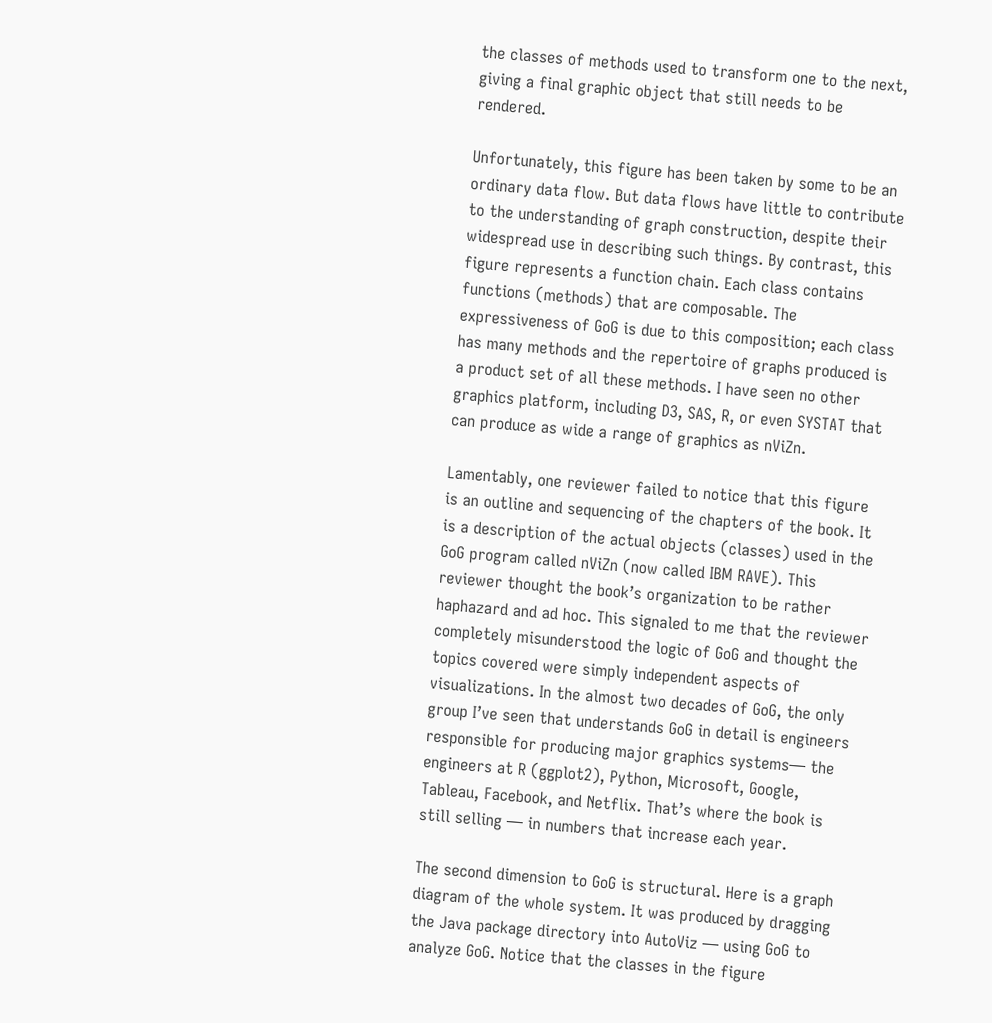the classes of methods used to transform one to the next, giving a final graphic object that still needs to be rendered.

Unfortunately, this figure has been taken by some to be an ordinary data flow. But data flows have little to contribute to the understanding of graph construction, despite their widespread use in describing such things. By contrast, this figure represents a function chain. Each class contains functions (methods) that are composable. The expressiveness of GoG is due to this composition; each class has many methods and the repertoire of graphs produced is a product set of all these methods. I have seen no other graphics platform, including D3, SAS, R, or even SYSTAT that can produce as wide a range of graphics as nViZn.

Lamentably, one reviewer failed to notice that this figure is an outline and sequencing of the chapters of the book. It is a description of the actual objects (classes) used in the GoG program called nViZn (now called IBM RAVE). This reviewer thought the book’s organization to be rather haphazard and ad hoc. This signaled to me that the reviewer completely misunderstood the logic of GoG and thought the topics covered were simply independent aspects of visualizations. In the almost two decades of GoG, the only group I’ve seen that understands GoG in detail is engineers responsible for producing major graphics systems— the engineers at R (ggplot2), Python, Microsoft, Google, Tableau, Facebook, and Netflix. That’s where the book is still selling — in numbers that increase each year.

The second dimension to GoG is structural. Here is a graph diagram of the whole system. It was produced by dragging the Java package directory into AutoViz — using GoG to analyze GoG. Notice that the classes in the figure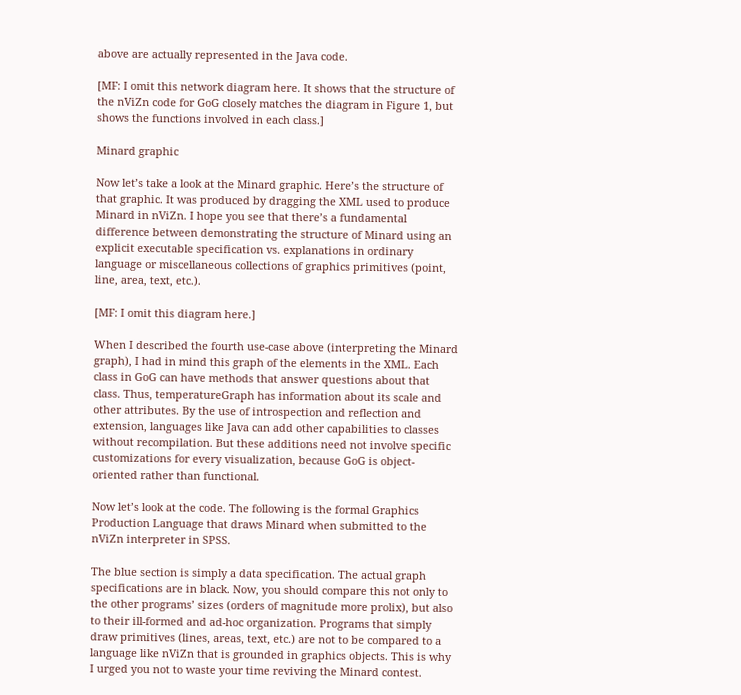above are actually represented in the Java code.

[MF: I omit this network diagram here. It shows that the structure of the nViZn code for GoG closely matches the diagram in Figure 1, but shows the functions involved in each class.]

Minard graphic

Now let’s take a look at the Minard graphic. Here’s the structure of that graphic. It was produced by dragging the XML used to produce Minard in nViZn. I hope you see that there’s a fundamental difference between demonstrating the structure of Minard using an explicit executable specification vs. explanations in ordinary language or miscellaneous collections of graphics primitives (point, line, area, text, etc.).

[MF: I omit this diagram here.]

When I described the fourth use-case above (interpreting the Minard graph), I had in mind this graph of the elements in the XML. Each class in GoG can have methods that answer questions about that class. Thus, temperatureGraph has information about its scale and other attributes. By the use of introspection and reflection and extension, languages like Java can add other capabilities to classes without recompilation. But these additions need not involve specific customizations for every visualization, because GoG is object-oriented rather than functional.

Now let’s look at the code. The following is the formal Graphics Production Language that draws Minard when submitted to the nViZn interpreter in SPSS.

The blue section is simply a data specification. The actual graph specifications are in black. Now, you should compare this not only to the other programs’ sizes (orders of magnitude more prolix), but also to their ill-formed and ad-hoc organization. Programs that simply draw primitives (lines, areas, text, etc.) are not to be compared to a language like nViZn that is grounded in graphics objects. This is why I urged you not to waste your time reviving the Minard contest.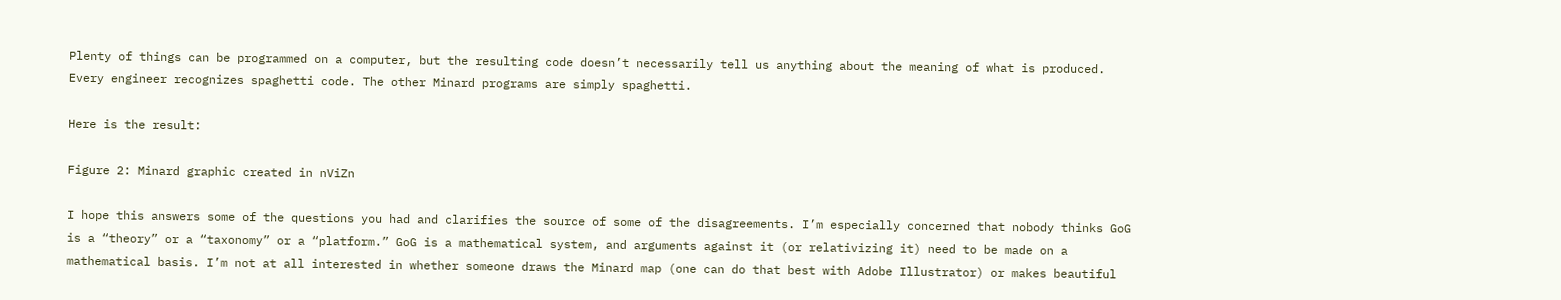Plenty of things can be programmed on a computer, but the resulting code doesn’t necessarily tell us anything about the meaning of what is produced. Every engineer recognizes spaghetti code. The other Minard programs are simply spaghetti.

Here is the result:

Figure 2: Minard graphic created in nViZn

I hope this answers some of the questions you had and clarifies the source of some of the disagreements. I’m especially concerned that nobody thinks GoG is a “theory” or a “taxonomy” or a “platform.” GoG is a mathematical system, and arguments against it (or relativizing it) need to be made on a mathematical basis. I’m not at all interested in whether someone draws the Minard map (one can do that best with Adobe Illustrator) or makes beautiful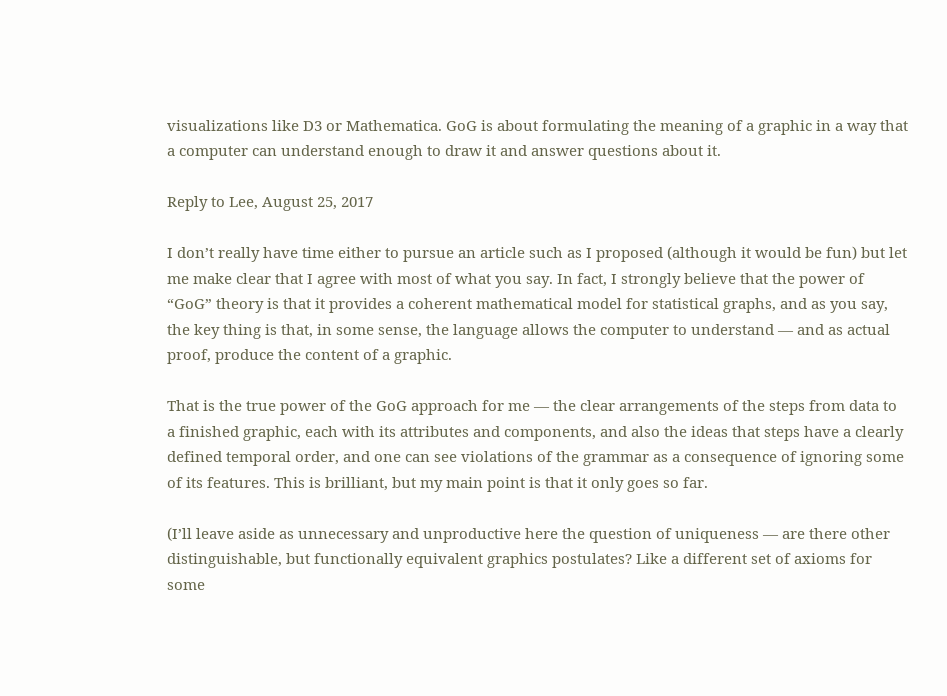visualizations like D3 or Mathematica. GoG is about formulating the meaning of a graphic in a way that a computer can understand enough to draw it and answer questions about it.

Reply to Lee, August 25, 2017

I don’t really have time either to pursue an article such as I proposed (although it would be fun) but let me make clear that I agree with most of what you say. In fact, I strongly believe that the power of “GoG” theory is that it provides a coherent mathematical model for statistical graphs, and as you say, the key thing is that, in some sense, the language allows the computer to understand — and as actual proof, produce the content of a graphic.

That is the true power of the GoG approach for me — the clear arrangements of the steps from data to a finished graphic, each with its attributes and components, and also the ideas that steps have a clearly defined temporal order, and one can see violations of the grammar as a consequence of ignoring some of its features. This is brilliant, but my main point is that it only goes so far.

(I’ll leave aside as unnecessary and unproductive here the question of uniqueness — are there other distinguishable, but functionally equivalent graphics postulates? Like a different set of axioms for some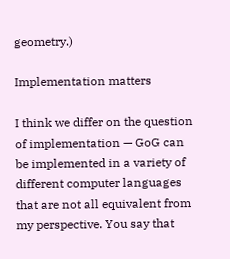geometry.)

Implementation matters

I think we differ on the question of implementation — GoG can be implemented in a variety of different computer languages that are not all equivalent from my perspective. You say that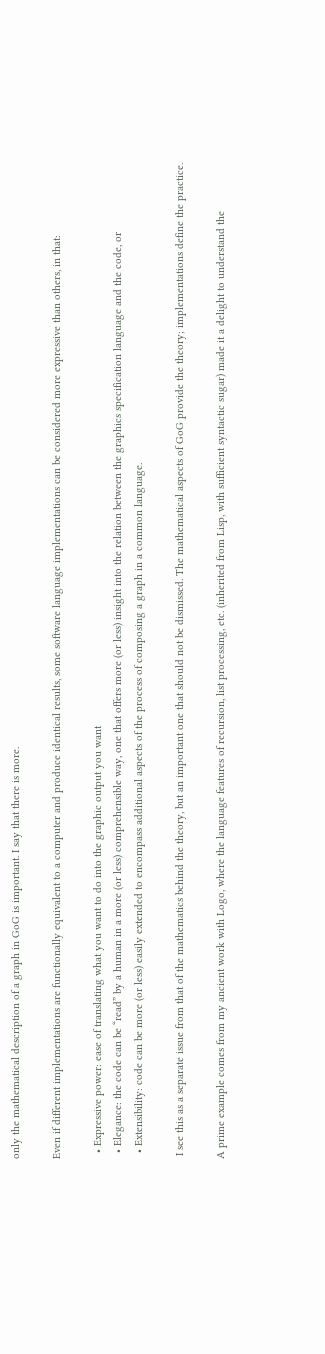only the mathematical description of a graph in GoG is important. I say that there is more.

Even if different implementations are functionally equivalent to a computer and produce identical results, some software language implementations can be considered more expressive than others, in that:

  • Expressive power: ease of translating what you want to do into the graphic output you want
  • Elegance: the code can be “read” by a human in a more (or less) comprehensible way, one that offers more (or less) insight into the relation between the graphics specification language and the code, or
  • Extensibility: code can be more (or less) easily extended to encompass additional aspects of the process of composing a graph in a common language.

 I see this as a separate issue from that of the mathematics behind the theory, but an important one that should not be dismissed. The mathematical aspects of GoG provide the theory; implementations define the practice.

A prime example comes from my ancient work with Logo, where the language features of recursion, list processing, etc. (inherited from Lisp, with sufficient syntactic sugar) made it a delight to understand the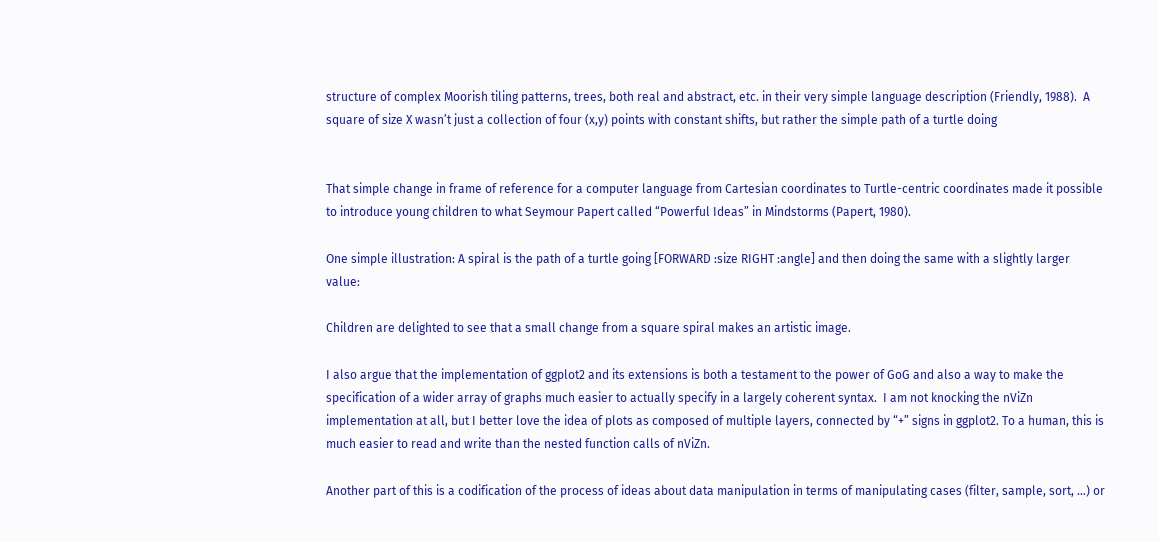structure of complex Moorish tiling patterns, trees, both real and abstract, etc. in their very simple language description (Friendly, 1988).  A square of size X wasn’t just a collection of four (x,y) points with constant shifts, but rather the simple path of a turtle doing


That simple change in frame of reference for a computer language from Cartesian coordinates to Turtle-centric coordinates made it possible to introduce young children to what Seymour Papert called “Powerful Ideas” in Mindstorms (Papert, 1980).

One simple illustration: A spiral is the path of a turtle going [FORWARD :size RIGHT :angle] and then doing the same with a slightly larger value:

Children are delighted to see that a small change from a square spiral makes an artistic image.

I also argue that the implementation of ggplot2 and its extensions is both a testament to the power of GoG and also a way to make the specification of a wider array of graphs much easier to actually specify in a largely coherent syntax.  I am not knocking the nViZn implementation at all, but I better love the idea of plots as composed of multiple layers, connected by “+” signs in ggplot2. To a human, this is much easier to read and write than the nested function calls of nViZn.

Another part of this is a codification of the process of ideas about data manipulation in terms of manipulating cases (filter, sample, sort, …) or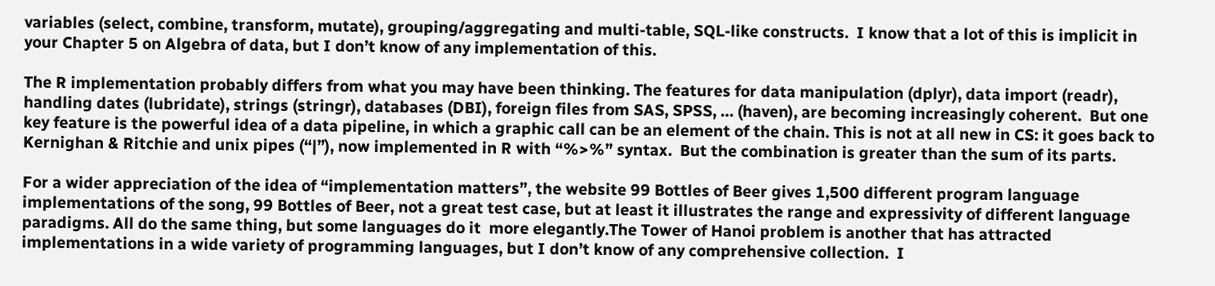variables (select, combine, transform, mutate), grouping/aggregating and multi-table, SQL-like constructs.  I know that a lot of this is implicit in your Chapter 5 on Algebra of data, but I don’t know of any implementation of this.

The R implementation probably differs from what you may have been thinking. The features for data manipulation (dplyr), data import (readr), handling dates (lubridate), strings (stringr), databases (DBI), foreign files from SAS, SPSS, … (haven), are becoming increasingly coherent.  But one key feature is the powerful idea of a data pipeline, in which a graphic call can be an element of the chain. This is not at all new in CS: it goes back to Kernighan & Ritchie and unix pipes (“|”), now implemented in R with “%>%” syntax.  But the combination is greater than the sum of its parts.

For a wider appreciation of the idea of “implementation matters”, the website 99 Bottles of Beer gives 1,500 different program language implementations of the song, 99 Bottles of Beer, not a great test case, but at least it illustrates the range and expressivity of different language paradigms. All do the same thing, but some languages do it  more elegantly.The Tower of Hanoi problem is another that has attracted implementations in a wide variety of programming languages, but I don’t know of any comprehensive collection.  I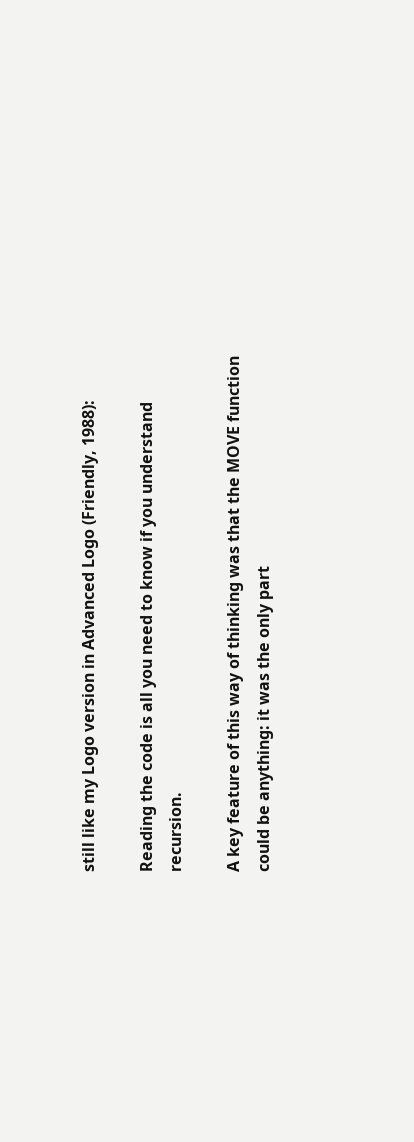still like my Logo version in Advanced Logo (Friendly, 1988):

Reading the code is all you need to know if you understand recursion.

A key feature of this way of thinking was that the MOVE function could be anything: it was the only part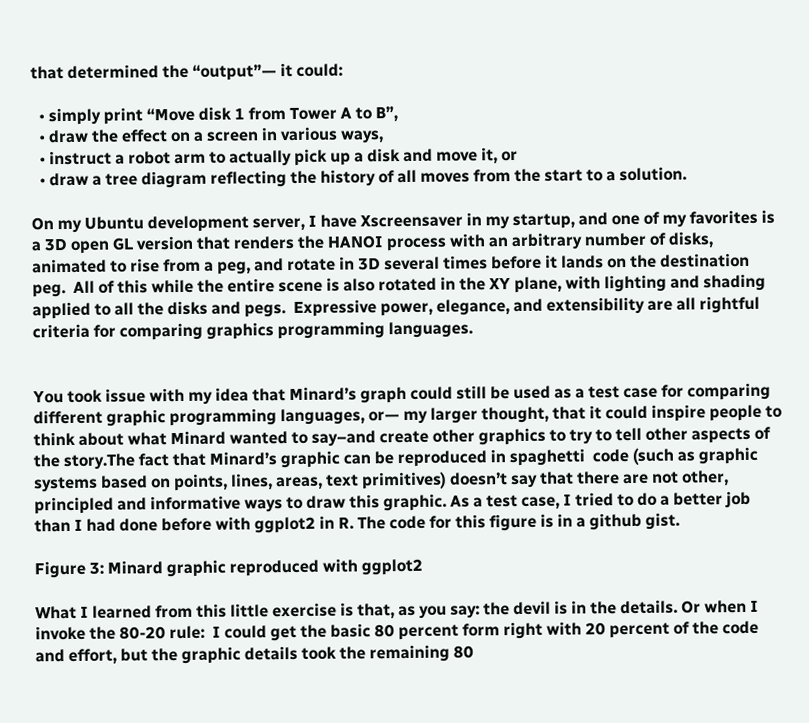that determined the “output”— it could:

  • simply print “Move disk 1 from Tower A to B”,
  • draw the effect on a screen in various ways,
  • instruct a robot arm to actually pick up a disk and move it, or
  • draw a tree diagram reflecting the history of all moves from the start to a solution.

On my Ubuntu development server, I have Xscreensaver in my startup, and one of my favorites is a 3D open GL version that renders the HANOI process with an arbitrary number of disks, animated to rise from a peg, and rotate in 3D several times before it lands on the destination peg.  All of this while the entire scene is also rotated in the XY plane, with lighting and shading applied to all the disks and pegs.  Expressive power, elegance, and extensibility are all rightful criteria for comparing graphics programming languages.


You took issue with my idea that Minard’s graph could still be used as a test case for comparing different graphic programming languages, or— my larger thought, that it could inspire people to think about what Minard wanted to say–and create other graphics to try to tell other aspects of the story.The fact that Minard’s graphic can be reproduced in spaghetti  code (such as graphic systems based on points, lines, areas, text primitives) doesn’t say that there are not other, principled and informative ways to draw this graphic. As a test case, I tried to do a better job than I had done before with ggplot2 in R. The code for this figure is in a github gist.

Figure 3: Minard graphic reproduced with ggplot2

What I learned from this little exercise is that, as you say: the devil is in the details. Or when I invoke the 80-20 rule:  I could get the basic 80 percent form right with 20 percent of the code and effort, but the graphic details took the remaining 80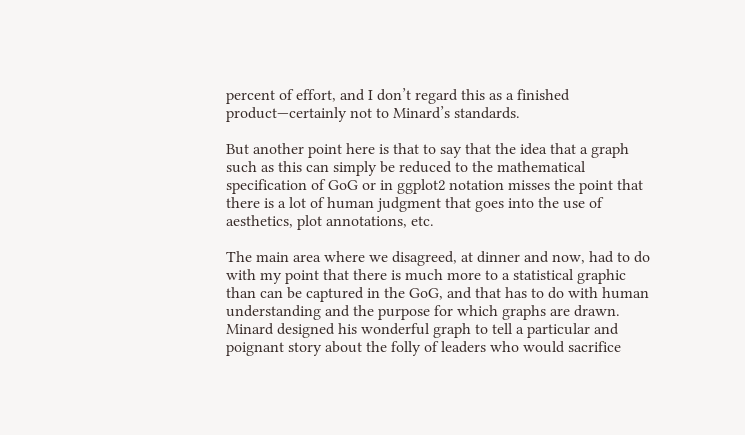percent of effort, and I don’t regard this as a finished product—certainly not to Minard’s standards.

But another point here is that to say that the idea that a graph such as this can simply be reduced to the mathematical specification of GoG or in ggplot2 notation misses the point that there is a lot of human judgment that goes into the use of aesthetics, plot annotations, etc.

The main area where we disagreed, at dinner and now, had to do with my point that there is much more to a statistical graphic than can be captured in the GoG, and that has to do with human understanding and the purpose for which graphs are drawn.  Minard designed his wonderful graph to tell a particular and poignant story about the folly of leaders who would sacrifice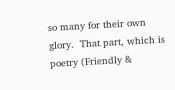so many for their own glory.  That part, which is poetry (Friendly &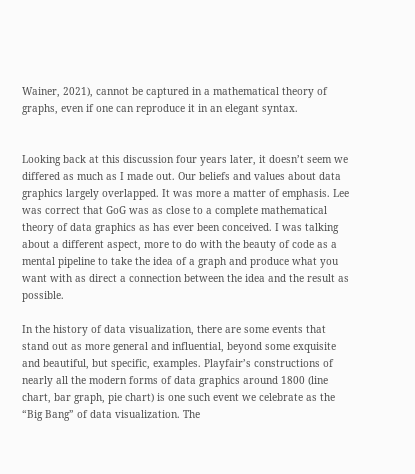Wainer, 2021), cannot be captured in a mathematical theory of graphs, even if one can reproduce it in an elegant syntax.


Looking back at this discussion four years later, it doesn’t seem we differed as much as I made out. Our beliefs and values about data graphics largely overlapped. It was more a matter of emphasis. Lee was correct that GoG was as close to a complete mathematical theory of data graphics as has ever been conceived. I was talking about a different aspect, more to do with the beauty of code as a mental pipeline to take the idea of a graph and produce what you want with as direct a connection between the idea and the result as possible.

In the history of data visualization, there are some events that stand out as more general and influential, beyond some exquisite and beautiful, but specific, examples. Playfair’s constructions of nearly all the modern forms of data graphics around 1800 (line chart, bar graph, pie chart) is one such event we celebrate as the “Big Bang” of data visualization. The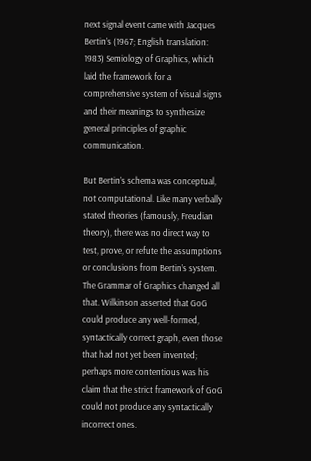next signal event came with Jacques Bertin’s (1967; English translation: 1983) Semiology of Graphics, which laid the framework for a comprehensive system of visual signs and their meanings to synthesize general principles of graphic communication.

But Bertin’s schema was conceptual, not computational. Like many verbally stated theories (famously, Freudian theory), there was no direct way to test, prove, or refute the assumptions or conclusions from Bertin’s system.  The Grammar of Graphics changed all that. Wilkinson asserted that GoG could produce any well-formed, syntactically correct graph, even those that had not yet been invented; perhaps more contentious was his claim that the strict framework of GoG could not produce any syntactically incorrect ones.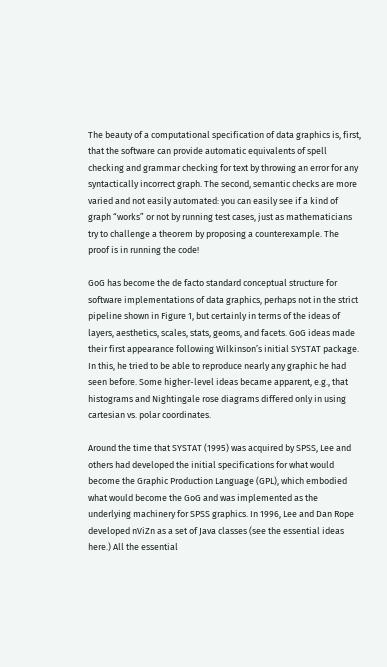The beauty of a computational specification of data graphics is, first, that the software can provide automatic equivalents of spell checking and grammar checking for text by throwing an error for any syntactically incorrect graph. The second, semantic checks are more varied and not easily automated: you can easily see if a kind of graph “works” or not by running test cases, just as mathematicians try to challenge a theorem by proposing a counterexample. The proof is in running the code!

GoG has become the de facto standard conceptual structure for software implementations of data graphics, perhaps not in the strict pipeline shown in Figure 1, but certainly in terms of the ideas of layers, aesthetics, scales, stats, geoms, and facets. GoG ideas made their first appearance following Wilkinson’s initial SYSTAT package. In this, he tried to be able to reproduce nearly any graphic he had seen before. Some higher-level ideas became apparent, e.g., that histograms and Nightingale rose diagrams differed only in using cartesian vs. polar coordinates.

Around the time that SYSTAT (1995) was acquired by SPSS, Lee and others had developed the initial specifications for what would become the Graphic Production Language (GPL), which embodied what would become the GoG and was implemented as the underlying machinery for SPSS graphics. In 1996, Lee and Dan Rope developed nViZn as a set of Java classes (see the essential ideas here.) All the essential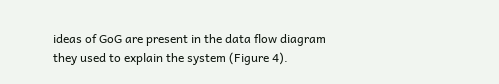ideas of GoG are present in the data flow diagram they used to explain the system (Figure 4).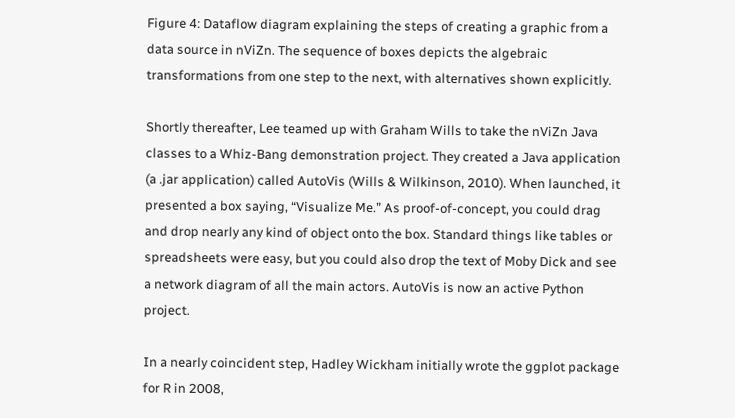Figure 4: Dataflow diagram explaining the steps of creating a graphic from a data source in nViZn. The sequence of boxes depicts the algebraic transformations from one step to the next, with alternatives shown explicitly.

Shortly thereafter, Lee teamed up with Graham Wills to take the nViZn Java classes to a Whiz-Bang demonstration project. They created a Java application (a .jar application) called AutoVis (Wills & Wilkinson, 2010). When launched, it presented a box saying, “Visualize Me.” As proof-of-concept, you could drag and drop nearly any kind of object onto the box. Standard things like tables or spreadsheets were easy, but you could also drop the text of Moby Dick and see a network diagram of all the main actors. AutoVis is now an active Python project.

In a nearly coincident step, Hadley Wickham initially wrote the ggplot package for R in 2008,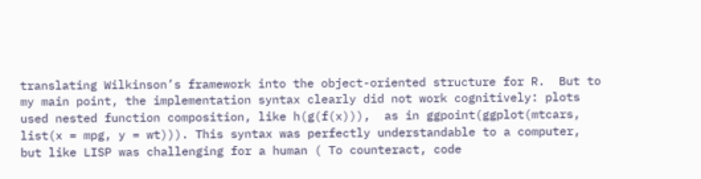translating Wilkinson’s framework into the object-oriented structure for R.  But to my main point, the implementation syntax clearly did not work cognitively: plots used nested function composition, like h(g(f(x))),  as in ggpoint(ggplot(mtcars, list(x = mpg, y = wt))). This syntax was perfectly understandable to a computer, but like LISP was challenging for a human ( To counteract, code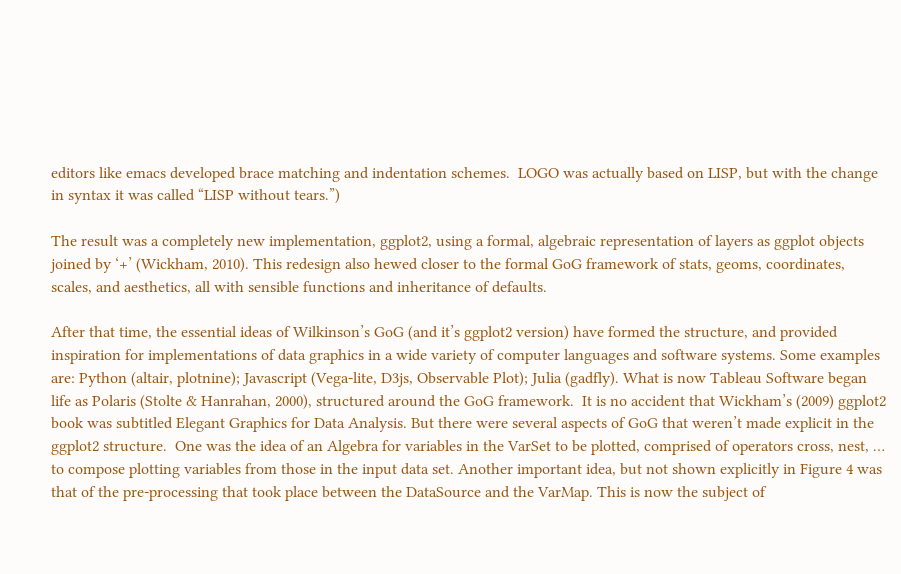editors like emacs developed brace matching and indentation schemes.  LOGO was actually based on LISP, but with the change in syntax it was called “LISP without tears.”)

The result was a completely new implementation, ggplot2, using a formal, algebraic representation of layers as ggplot objects joined by ‘+’ (Wickham, 2010). This redesign also hewed closer to the formal GoG framework of stats, geoms, coordinates, scales, and aesthetics, all with sensible functions and inheritance of defaults.

After that time, the essential ideas of Wilkinson’s GoG (and it’s ggplot2 version) have formed the structure, and provided inspiration for implementations of data graphics in a wide variety of computer languages and software systems. Some examples are: Python (altair, plotnine); Javascript (Vega-lite, D3js, Observable Plot); Julia (gadfly). What is now Tableau Software began life as Polaris (Stolte & Hanrahan, 2000), structured around the GoG framework.  It is no accident that Wickham’s (2009) ggplot2 book was subtitled Elegant Graphics for Data Analysis. But there were several aspects of GoG that weren’t made explicit in the ggplot2 structure.  One was the idea of an Algebra for variables in the VarSet to be plotted, comprised of operators cross, nest, … to compose plotting variables from those in the input data set. Another important idea, but not shown explicitly in Figure 4 was that of the pre-processing that took place between the DataSource and the VarMap. This is now the subject of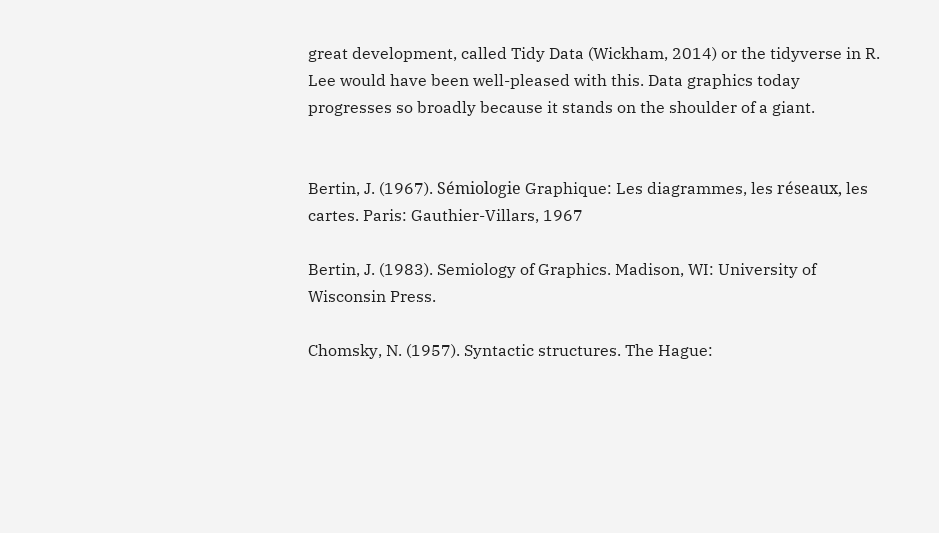great development, called Tidy Data (Wickham, 2014) or the tidyverse in R. Lee would have been well-pleased with this. Data graphics today progresses so broadly because it stands on the shoulder of a giant.


Bertin, J. (1967). Sémiologie Graphique: Les diagrammes, les réseaux, les cartes. Paris: Gauthier-Villars, 1967

Bertin, J. (1983). Semiology of Graphics. Madison, WI: University of Wisconsin Press.

Chomsky, N. (1957). Syntactic structures. The Hague: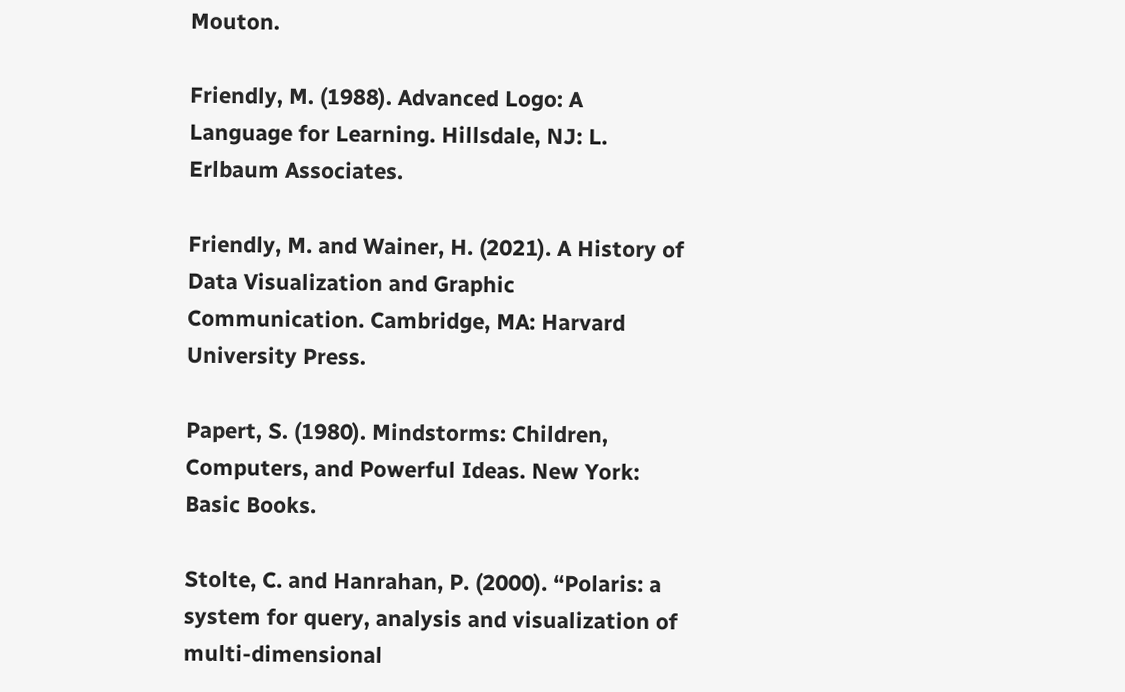Mouton.

Friendly, M. (1988). Advanced Logo: A Language for Learning. Hillsdale, NJ: L. Erlbaum Associates.

Friendly, M. and Wainer, H. (2021). A History of Data Visualization and Graphic Communication. Cambridge, MA: Harvard University Press.

Papert, S. (1980). Mindstorms: Children, Computers, and Powerful Ideas. New York: Basic Books.

Stolte, C. and Hanrahan, P. (2000). “Polaris: a system for query, analysis and visualization of multi-dimensional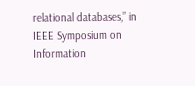relational databases,” in IEEE Symposium on Information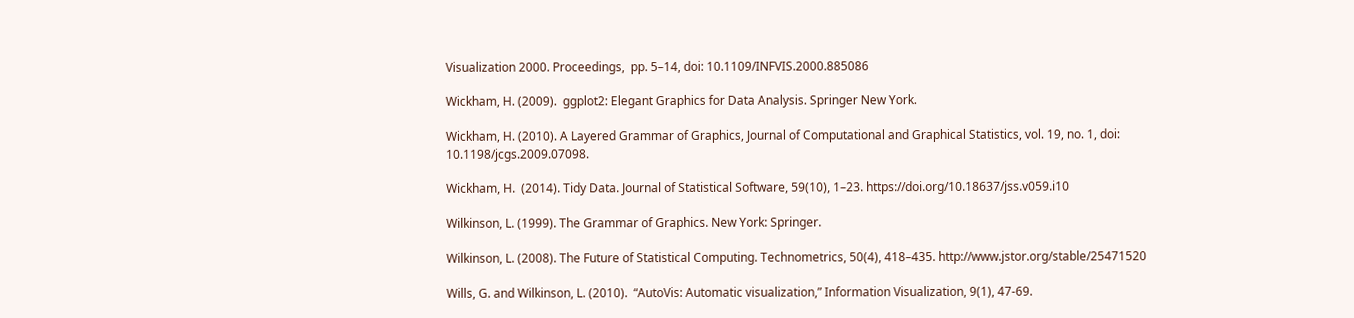Visualization 2000. Proceedings,  pp. 5–14, doi: 10.1109/INFVIS.2000.885086

Wickham, H. (2009).  ggplot2: Elegant Graphics for Data Analysis. Springer New York.

Wickham, H. (2010). A Layered Grammar of Graphics, Journal of Computational and Graphical Statistics, vol. 19, no. 1, doi: 10.1198/jcgs.2009.07098.

Wickham, H.  (2014). Tidy Data. Journal of Statistical Software, 59(10), 1–23. https://doi.org/10.18637/jss.v059.i10

Wilkinson, L. (1999). The Grammar of Graphics. New York: Springer.

Wilkinson, L. (2008). The Future of Statistical Computing. Technometrics, 50(4), 418–435. http://www.jstor.org/stable/25471520

Wills, G. and Wilkinson, L. (2010).  “AutoVis: Automatic visualization,” Information Visualization, 9(1), 47-69.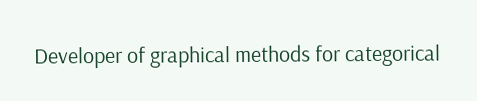Developer of graphical methods for categorical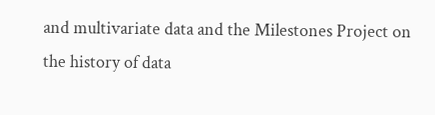and multivariate data and the Milestones Project on the history of data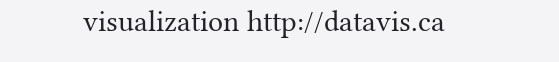visualization http://datavis.ca